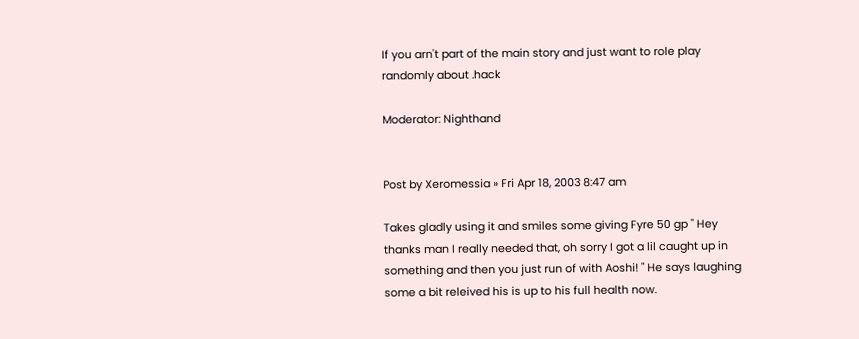If you arn't part of the main story and just want to role play randomly about .hack

Moderator: Nighthand


Post by Xeromessia » Fri Apr 18, 2003 8:47 am

Takes gladly using it and smiles some giving Fyre 50 gp " Hey thanks man I really needed that, oh sorry I got a lil caught up in something and then you just run of with Aoshi! " He says laughing some a bit releived his is up to his full health now.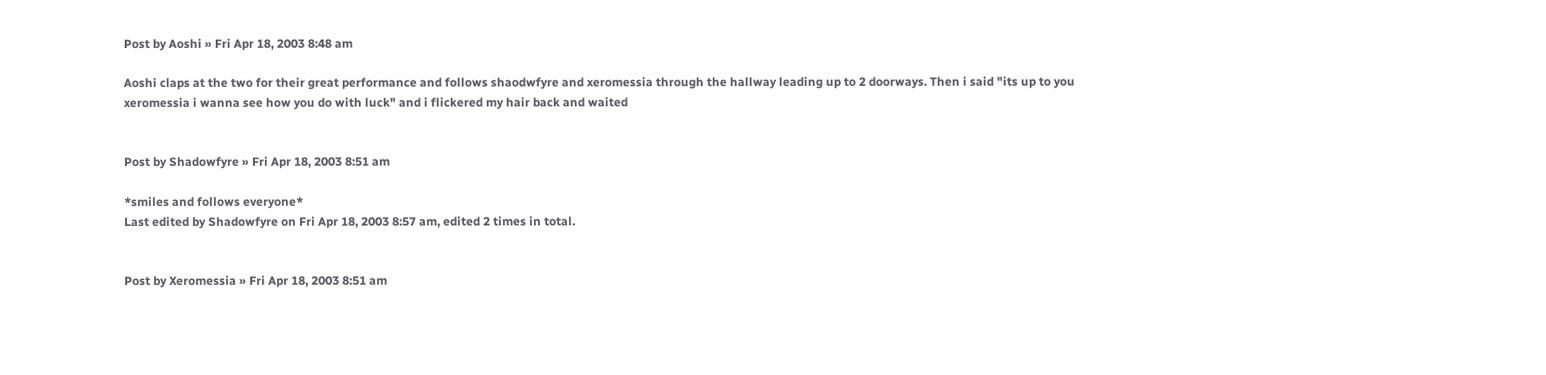Post by Aoshi » Fri Apr 18, 2003 8:48 am

Aoshi claps at the two for their great performance and follows shaodwfyre and xeromessia through the hallway leading up to 2 doorways. Then i said "its up to you xeromessia i wanna see how you do with luck" and i flickered my hair back and waited


Post by Shadowfyre » Fri Apr 18, 2003 8:51 am

*smiles and follows everyone*
Last edited by Shadowfyre on Fri Apr 18, 2003 8:57 am, edited 2 times in total.


Post by Xeromessia » Fri Apr 18, 2003 8:51 am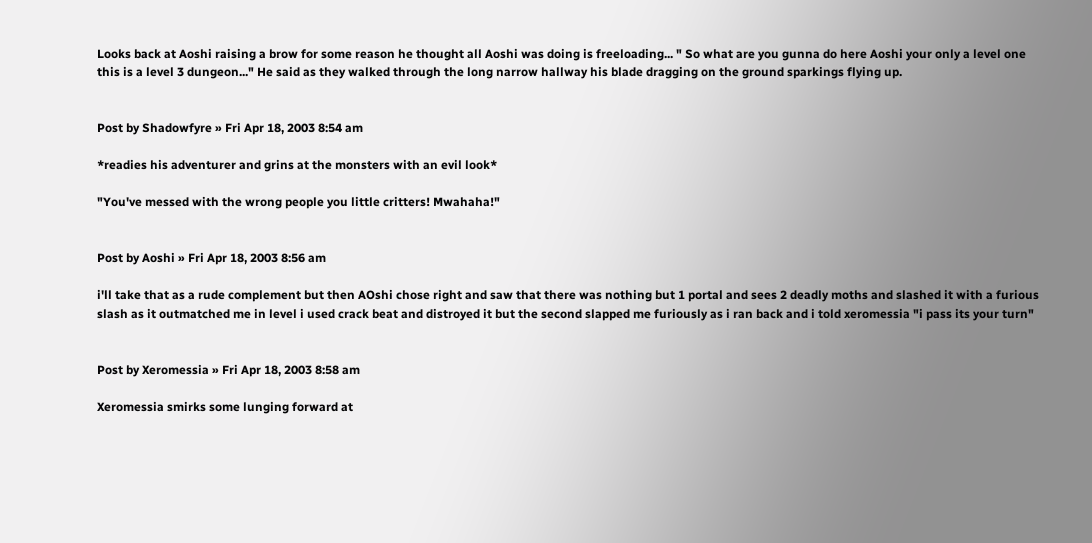Looks back at Aoshi raising a brow for some reason he thought all Aoshi was doing is freeloading... " So what are you gunna do here Aoshi your only a level one this is a level 3 dungeon..." He said as they walked through the long narrow hallway his blade dragging on the ground sparkings flying up.


Post by Shadowfyre » Fri Apr 18, 2003 8:54 am

*readies his adventurer and grins at the monsters with an evil look*

"You've messed with the wrong people you little critters! Mwahaha!"


Post by Aoshi » Fri Apr 18, 2003 8:56 am

i'll take that as a rude complement but then AOshi chose right and saw that there was nothing but 1 portal and sees 2 deadly moths and slashed it with a furious slash as it outmatched me in level i used crack beat and distroyed it but the second slapped me furiously as i ran back and i told xeromessia "i pass its your turn"


Post by Xeromessia » Fri Apr 18, 2003 8:58 am

Xeromessia smirks some lunging forward at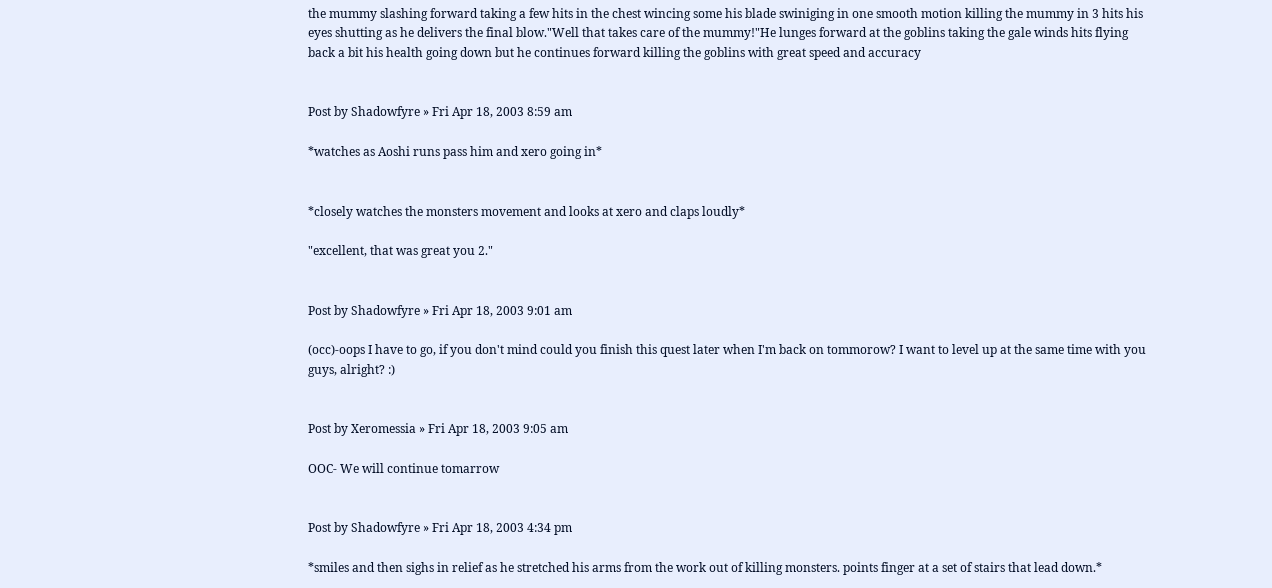the mummy slashing forward taking a few hits in the chest wincing some his blade swiniging in one smooth motion killing the mummy in 3 hits his eyes shutting as he delivers the final blow."Well that takes care of the mummy!"He lunges forward at the goblins taking the gale winds hits flying back a bit his health going down but he continues forward killing the goblins with great speed and accuracy


Post by Shadowfyre » Fri Apr 18, 2003 8:59 am

*watches as Aoshi runs pass him and xero going in*


*closely watches the monsters movement and looks at xero and claps loudly*

"excellent, that was great you 2."


Post by Shadowfyre » Fri Apr 18, 2003 9:01 am

(occ)-oops I have to go, if you don't mind could you finish this quest later when I'm back on tommorow? I want to level up at the same time with you guys, alright? :)


Post by Xeromessia » Fri Apr 18, 2003 9:05 am

OOC- We will continue tomarrow


Post by Shadowfyre » Fri Apr 18, 2003 4:34 pm

*smiles and then sighs in relief as he stretched his arms from the work out of killing monsters. points finger at a set of stairs that lead down.*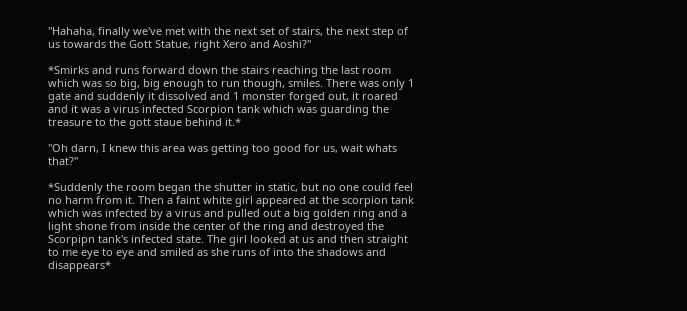"Hahaha, finally we've met with the next set of stairs, the next step of us towards the Gott Statue, right Xero and Aoshi?"

*Smirks and runs forward down the stairs reaching the last room which was so big, big enough to run though, smiles. There was only 1 gate and suddenly it dissolved and 1 monster forged out, it roared and it was a virus infected Scorpion tank which was guarding the treasure to the gott staue behind it.*

"Oh darn, I knew this area was getting too good for us, wait whats that?"

*Suddenly the room began the shutter in static, but no one could feel no harm from it. Then a faint white girl appeared at the scorpion tank which was infected by a virus and pulled out a big golden ring and a light shone from inside the center of the ring and destroyed the Scorpipn tank's infected state. The girl looked at us and then straight to me eye to eye and smiled as she runs of into the shadows and disappears*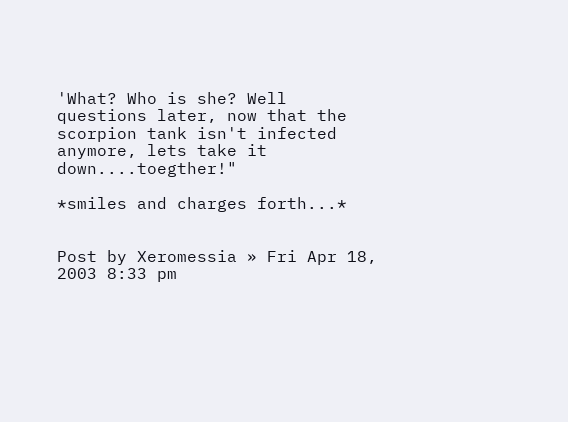'What? Who is she? Well questions later, now that the scorpion tank isn't infected anymore, lets take it down....toegther!"

*smiles and charges forth...*


Post by Xeromessia » Fri Apr 18, 2003 8:33 pm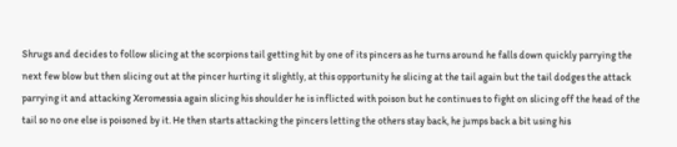Shrugs and decides to follow slicing at the scorpions tail getting hit by one of its pincers as he turns around he falls down quickly parrying the next few blow but then slicing out at the pincer hurting it slightly, at this opportunity he slicing at the tail again but the tail dodges the attack parrying it and attacking Xeromessia again slicing his shoulder he is inflicted with poison but he continues to fight on slicing off the head of the tail so no one else is poisoned by it. He then starts attacking the pincers letting the others stay back, he jumps back a bit using his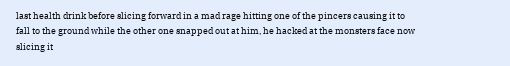last health drink before slicing forward in a mad rage hitting one of the pincers causing it to fall to the ground while the other one snapped out at him, he hacked at the monsters face now slicing it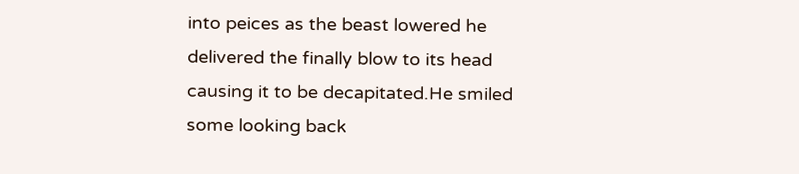into peices as the beast lowered he delivered the finally blow to its head causing it to be decapitated.He smiled some looking back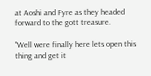at Aoshi and Fyre as they headed forward to the gott treasure.

"Well were finally here lets open this thing and get it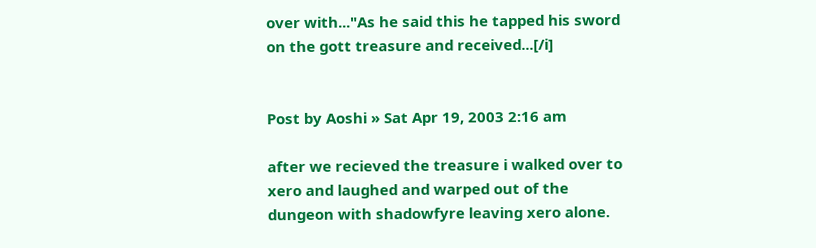over with..."As he said this he tapped his sword on the gott treasure and received...[/i]


Post by Aoshi » Sat Apr 19, 2003 2:16 am

after we recieved the treasure i walked over to xero and laughed and warped out of the dungeon with shadowfyre leaving xero alone.